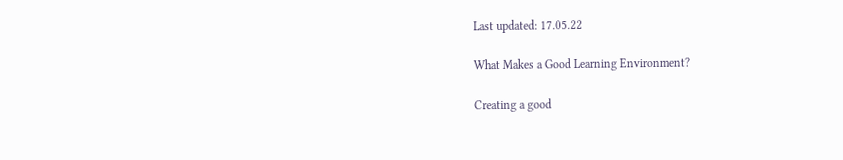Last updated: 17.05.22

What Makes a Good Learning Environment?

Creating a good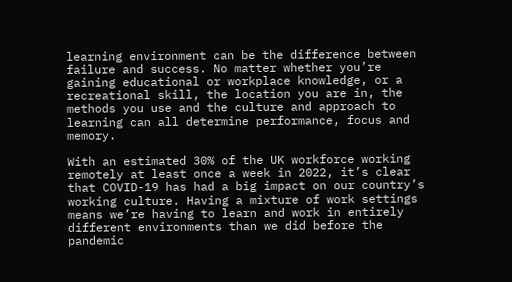learning environment can be the difference between failure and success. No matter whether you’re gaining educational or workplace knowledge, or a recreational skill, the location you are in, the methods you use and the culture and approach to learning can all determine performance, focus and memory.

With an estimated 30% of the UK workforce working remotely at least once a week in 2022, it’s clear that COVID-19 has had a big impact on our country’s working culture. Having a mixture of work settings means we’re having to learn and work in entirely different environments than we did before the pandemic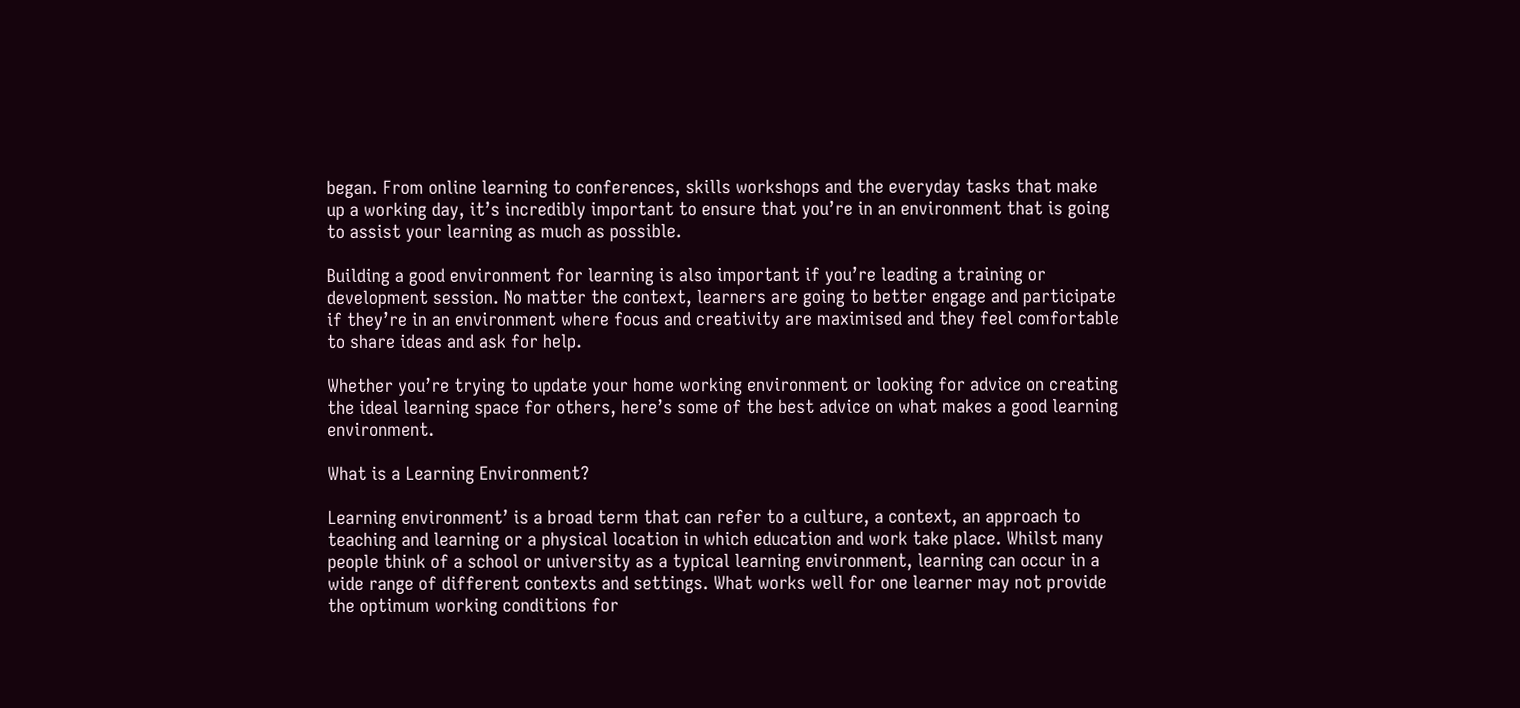began. From online learning to conferences, skills workshops and the everyday tasks that make up a working day, it’s incredibly important to ensure that you’re in an environment that is going to assist your learning as much as possible.

Building a good environment for learning is also important if you’re leading a training or development session. No matter the context, learners are going to better engage and participate if they’re in an environment where focus and creativity are maximised and they feel comfortable to share ideas and ask for help.

Whether you’re trying to update your home working environment or looking for advice on creating the ideal learning space for others, here’s some of the best advice on what makes a good learning environment.

What is a Learning Environment?

Learning environment’ is a broad term that can refer to a culture, a context, an approach to teaching and learning or a physical location in which education and work take place. Whilst many people think of a school or university as a typical learning environment, learning can occur in a wide range of different contexts and settings. What works well for one learner may not provide the optimum working conditions for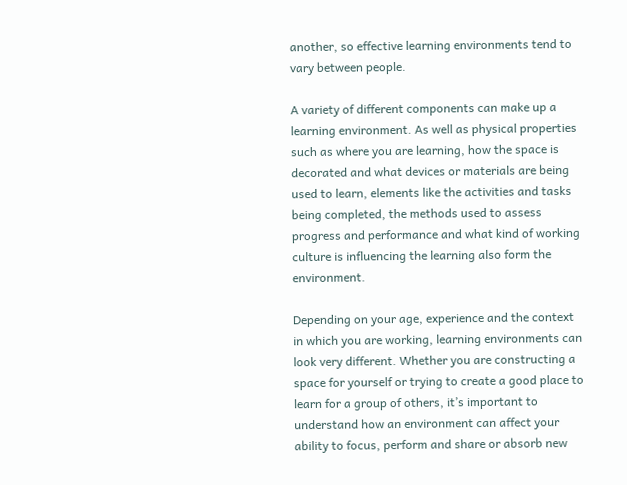another, so effective learning environments tend to vary between people.

A variety of different components can make up a learning environment. As well as physical properties such as where you are learning, how the space is decorated and what devices or materials are being used to learn, elements like the activities and tasks being completed, the methods used to assess progress and performance and what kind of working culture is influencing the learning also form the environment.

Depending on your age, experience and the context in which you are working, learning environments can look very different. Whether you are constructing a space for yourself or trying to create a good place to learn for a group of others, it’s important to understand how an environment can affect your ability to focus, perform and share or absorb new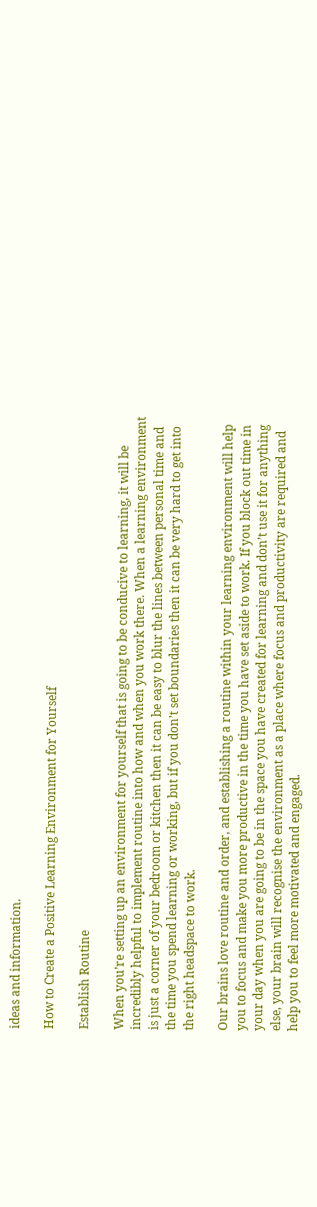ideas and information.

How to Create a Positive Learning Environment for Yourself

Establish Routine

When you’re setting up an environment for yourself that is going to be conducive to learning, it will be incredibly helpful to implement routine into how and when you work there. When a learning environment is just a corner of your bedroom or kitchen then it can be easy to blur the lines between personal time and the time you spend learning or working, but if you don’t set boundaries then it can be very hard to get into the right headspace to work.

Our brains love routine and order, and establishing a routine within your learning environment will help you to focus and make you more productive in the time you have set aside to work. If you block out time in your day when you are going to be in the space you have created for learning and don’t use it for anything else, your brain will recognise the environment as a place where focus and productivity are required and help you to feel more motivated and engaged.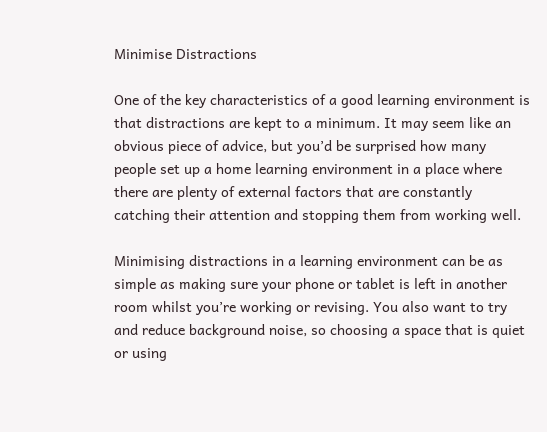Minimise Distractions

One of the key characteristics of a good learning environment is that distractions are kept to a minimum. It may seem like an obvious piece of advice, but you’d be surprised how many people set up a home learning environment in a place where there are plenty of external factors that are constantly catching their attention and stopping them from working well.

Minimising distractions in a learning environment can be as simple as making sure your phone or tablet is left in another room whilst you’re working or revising. You also want to try and reduce background noise, so choosing a space that is quiet or using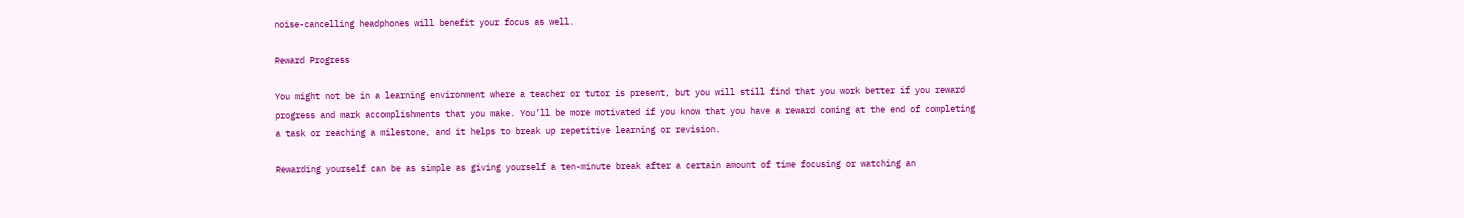noise-cancelling headphones will benefit your focus as well.

Reward Progress

You might not be in a learning environment where a teacher or tutor is present, but you will still find that you work better if you reward progress and mark accomplishments that you make. You’ll be more motivated if you know that you have a reward coming at the end of completing a task or reaching a milestone, and it helps to break up repetitive learning or revision.

Rewarding yourself can be as simple as giving yourself a ten-minute break after a certain amount of time focusing or watching an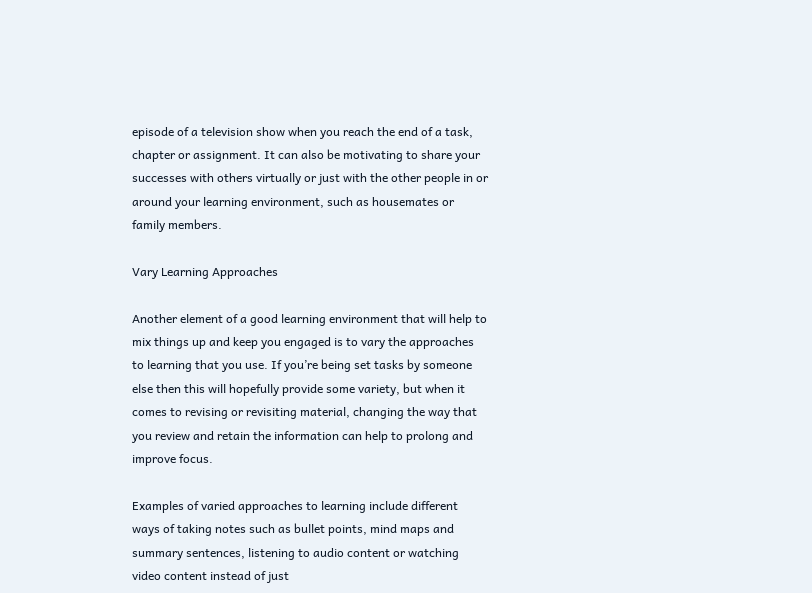episode of a television show when you reach the end of a task, chapter or assignment. It can also be motivating to share your successes with others virtually or just with the other people in or around your learning environment, such as housemates or family members.

Vary Learning Approaches

Another element of a good learning environment that will help to mix things up and keep you engaged is to vary the approaches to learning that you use. If you’re being set tasks by someone else then this will hopefully provide some variety, but when it comes to revising or revisiting material, changing the way that you review and retain the information can help to prolong and improve focus.

Examples of varied approaches to learning include different ways of taking notes such as bullet points, mind maps and summary sentences, listening to audio content or watching video content instead of just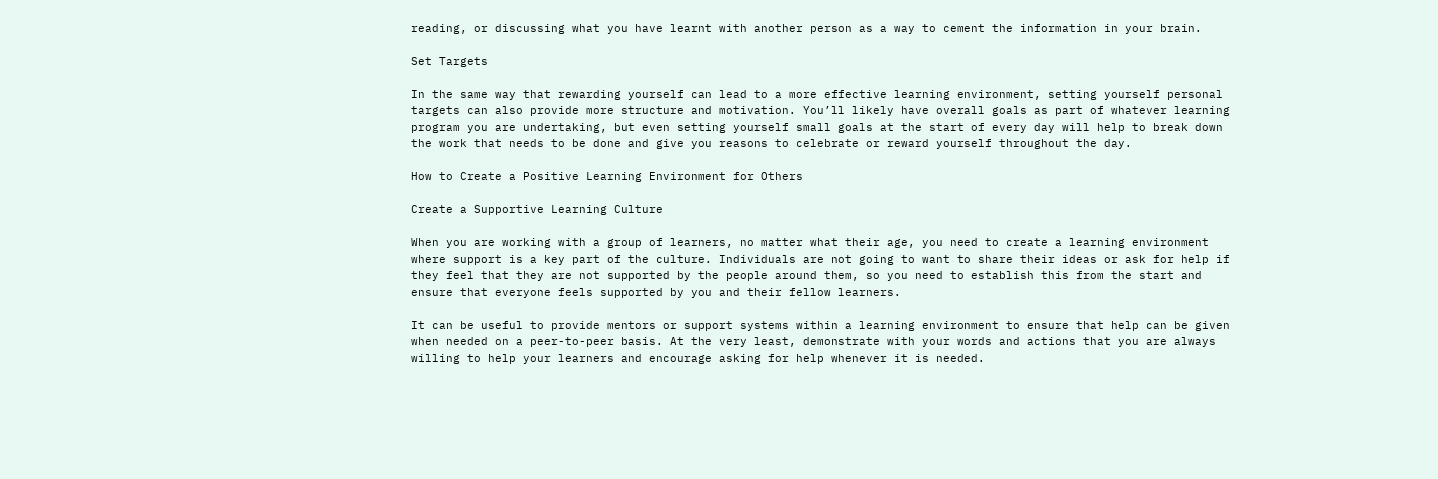reading, or discussing what you have learnt with another person as a way to cement the information in your brain.

Set Targets

In the same way that rewarding yourself can lead to a more effective learning environment, setting yourself personal targets can also provide more structure and motivation. You’ll likely have overall goals as part of whatever learning program you are undertaking, but even setting yourself small goals at the start of every day will help to break down the work that needs to be done and give you reasons to celebrate or reward yourself throughout the day.

How to Create a Positive Learning Environment for Others

Create a Supportive Learning Culture

When you are working with a group of learners, no matter what their age, you need to create a learning environment where support is a key part of the culture. Individuals are not going to want to share their ideas or ask for help if they feel that they are not supported by the people around them, so you need to establish this from the start and ensure that everyone feels supported by you and their fellow learners.

It can be useful to provide mentors or support systems within a learning environment to ensure that help can be given when needed on a peer-to-peer basis. At the very least, demonstrate with your words and actions that you are always willing to help your learners and encourage asking for help whenever it is needed.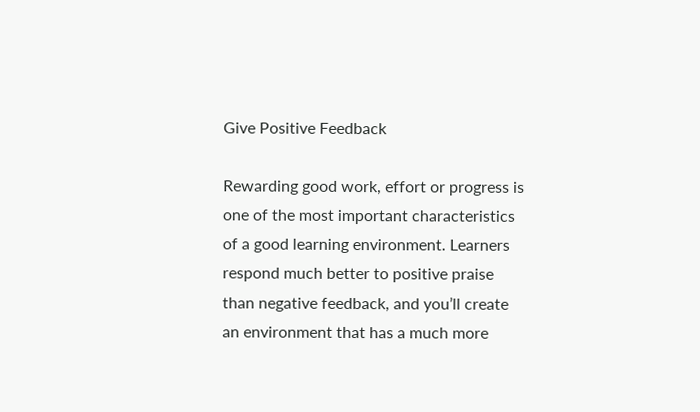Give Positive Feedback

Rewarding good work, effort or progress is one of the most important characteristics of a good learning environment. Learners respond much better to positive praise than negative feedback, and you’ll create an environment that has a much more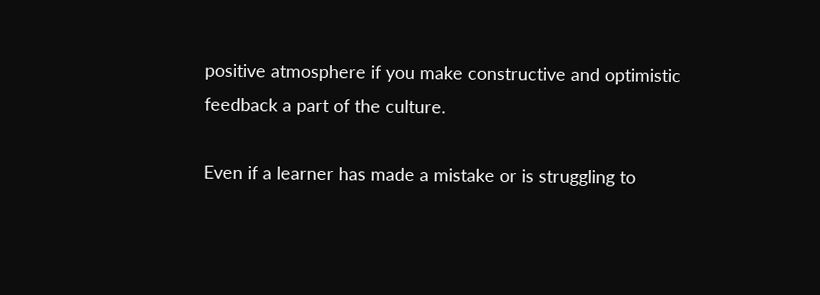positive atmosphere if you make constructive and optimistic feedback a part of the culture.

Even if a learner has made a mistake or is struggling to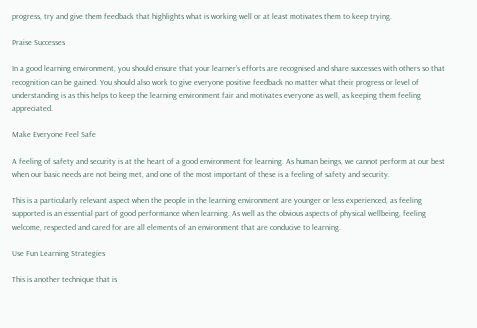progress, try and give them feedback that highlights what is working well or at least motivates them to keep trying.

Praise Successes

In a good learning environment, you should ensure that your learner’s efforts are recognised and share successes with others so that recognition can be gained. You should also work to give everyone positive feedback no matter what their progress or level of understanding is as this helps to keep the learning environment fair and motivates everyone as well, as keeping them feeling appreciated.

Make Everyone Feel Safe

A feeling of safety and security is at the heart of a good environment for learning. As human beings, we cannot perform at our best when our basic needs are not being met, and one of the most important of these is a feeling of safety and security.

This is a particularly relevant aspect when the people in the learning environment are younger or less experienced, as feeling supported is an essential part of good performance when learning. As well as the obvious aspects of physical wellbeing, feeling welcome, respected and cared for are all elements of an environment that are conducive to learning.

Use Fun Learning Strategies

This is another technique that is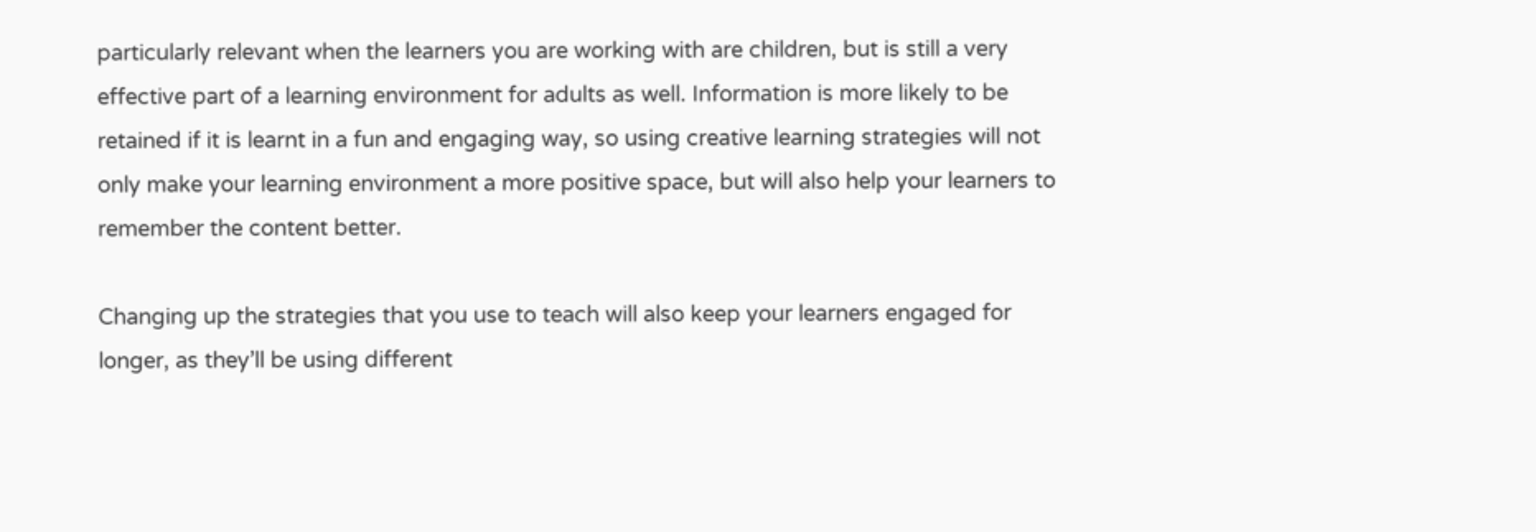particularly relevant when the learners you are working with are children, but is still a very effective part of a learning environment for adults as well. Information is more likely to be retained if it is learnt in a fun and engaging way, so using creative learning strategies will not only make your learning environment a more positive space, but will also help your learners to remember the content better.

Changing up the strategies that you use to teach will also keep your learners engaged for longer, as they’ll be using different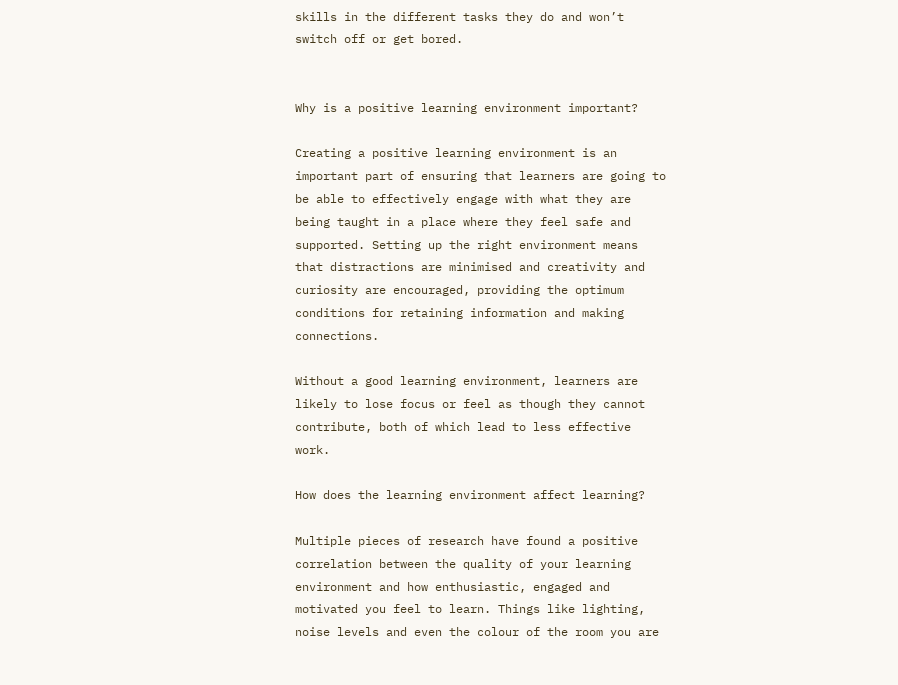skills in the different tasks they do and won’t switch off or get bored.


Why is a positive learning environment important?

Creating a positive learning environment is an important part of ensuring that learners are going to be able to effectively engage with what they are being taught in a place where they feel safe and supported. Setting up the right environment means that distractions are minimised and creativity and curiosity are encouraged, providing the optimum conditions for retaining information and making connections.

Without a good learning environment, learners are likely to lose focus or feel as though they cannot contribute, both of which lead to less effective work.

How does the learning environment affect learning?

Multiple pieces of research have found a positive correlation between the quality of your learning environment and how enthusiastic, engaged and motivated you feel to learn. Things like lighting, noise levels and even the colour of the room you are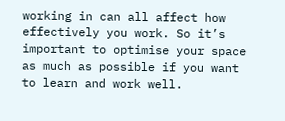working in can all affect how effectively you work. So it’s important to optimise your space as much as possible if you want to learn and work well.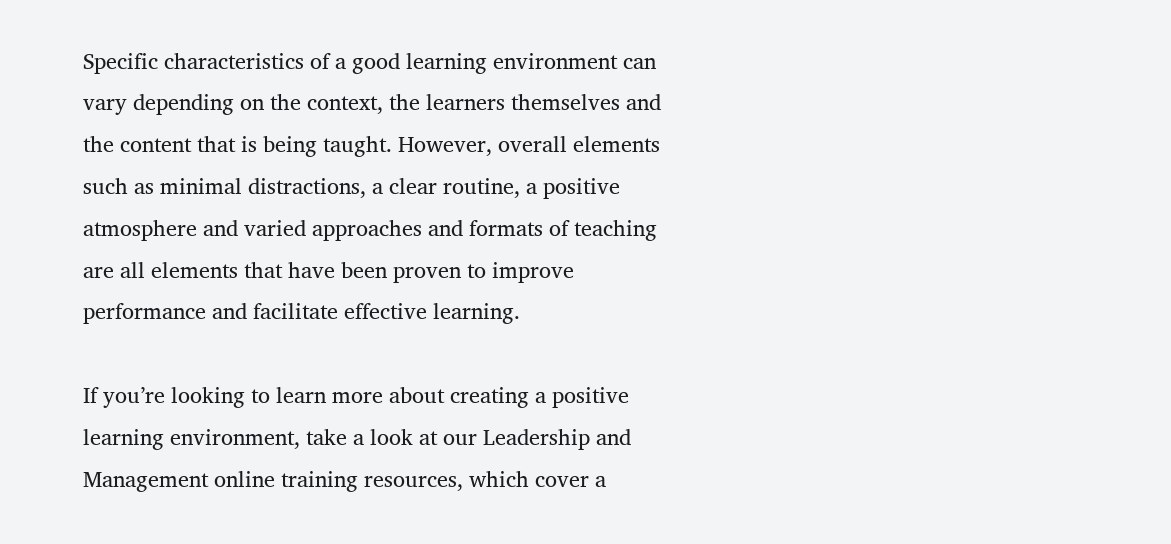Specific characteristics of a good learning environment can vary depending on the context, the learners themselves and the content that is being taught. However, overall elements such as minimal distractions, a clear routine, a positive atmosphere and varied approaches and formats of teaching are all elements that have been proven to improve performance and facilitate effective learning.

If you’re looking to learn more about creating a positive learning environment, take a look at our Leadership and Management online training resources, which cover a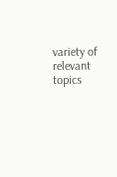variety of relevant topics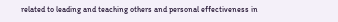related to leading and teaching others and personal effectiveness in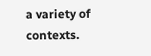a variety of contexts.